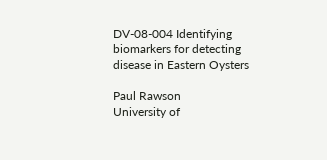DV-08-004 Identifying biomarkers for detecting disease in Eastern Oysters

Paul Rawson
University of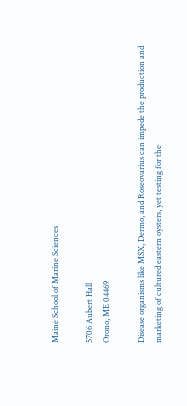Maine School of Marine Sciences

5706 Aubert Hall
Orono, ME 04469

Disease organisms like MSX, Dermo, and Roseovarius can impede the production and marketing of cultured eastern oysters, yet testing for the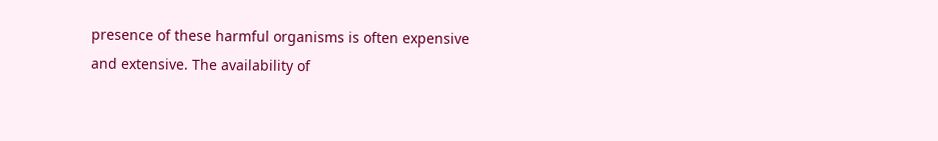presence of these harmful organisms is often expensive and extensive. The availability of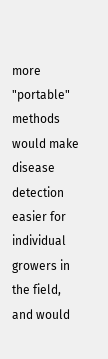more "portable" methods would make disease detection easier for individual growers in the field, and would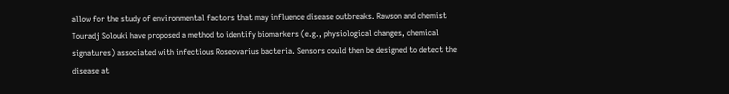allow for the study of environmental factors that may influence disease outbreaks. Rawson and chemist Touradj Solouki have proposed a method to identify biomarkers (e.g., physiological changes, chemical signatures) associated with infectious Roseovarius bacteria. Sensors could then be designed to detect the disease at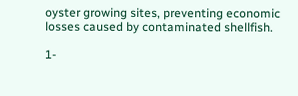oyster growing sites, preventing economic losses caused by contaminated shellfish.

1-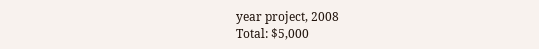year project, 2008
Total: $5,000